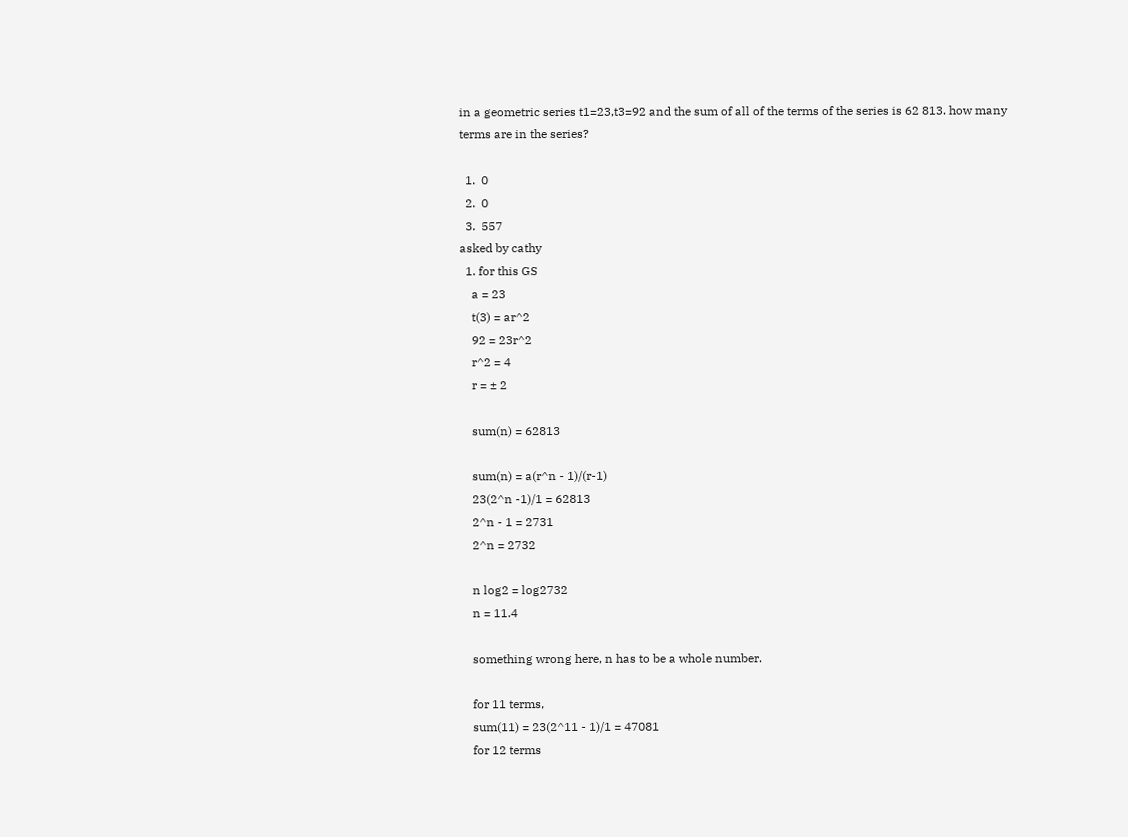in a geometric series t1=23,t3=92 and the sum of all of the terms of the series is 62 813. how many terms are in the series?

  1.  0
  2.  0
  3.  557
asked by cathy
  1. for this GS
    a = 23
    t(3) = ar^2
    92 = 23r^2
    r^2 = 4
    r = ± 2

    sum(n) = 62813

    sum(n) = a(r^n - 1)/(r-1)
    23(2^n -1)/1 = 62813
    2^n - 1 = 2731
    2^n = 2732

    n log2 = log2732
    n = 11.4

    something wrong here, n has to be a whole number.

    for 11 terms,
    sum(11) = 23(2^11 - 1)/1 = 47081
    for 12 terms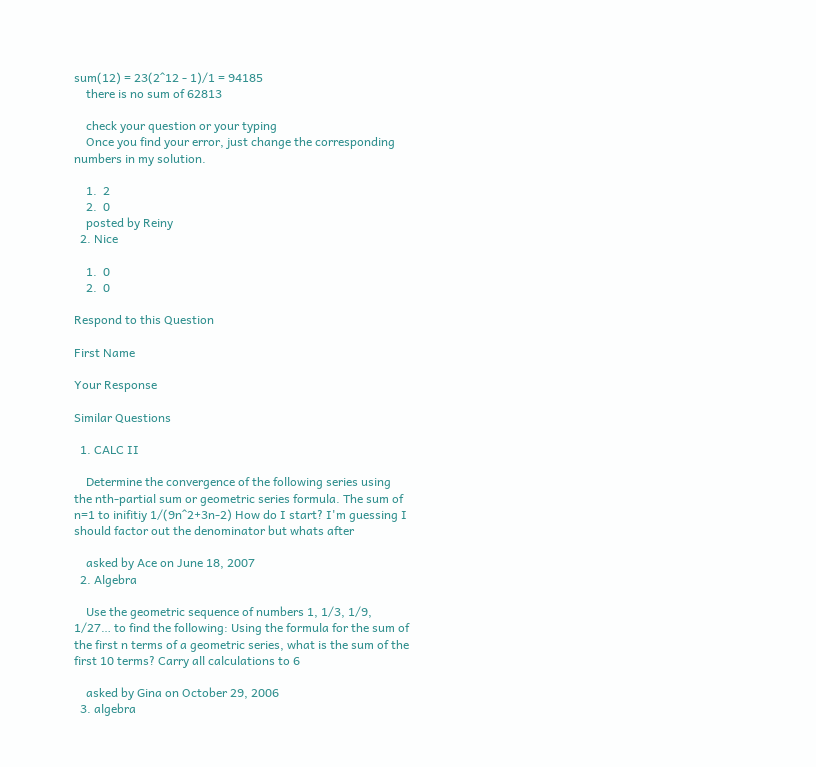sum(12) = 23(2^12 - 1)/1 = 94185
    there is no sum of 62813

    check your question or your typing
    Once you find your error, just change the corresponding numbers in my solution.

    1.  2
    2.  0
    posted by Reiny
  2. Nice

    1.  0
    2.  0

Respond to this Question

First Name

Your Response

Similar Questions

  1. CALC II

    Determine the convergence of the following series using the nth-partial sum or geometric series formula. The sum of n=1 to inifitiy 1/(9n^2+3n-2) How do I start? I'm guessing I should factor out the denominator but whats after

    asked by Ace on June 18, 2007
  2. Algebra

    Use the geometric sequence of numbers 1, 1/3, 1/9, 1/27… to find the following: Using the formula for the sum of the first n terms of a geometric series, what is the sum of the first 10 terms? Carry all calculations to 6

    asked by Gina on October 29, 2006
  3. algebra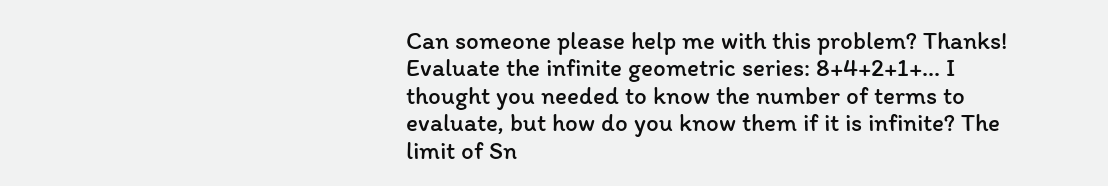Can someone please help me with this problem? Thanks! Evaluate the infinite geometric series: 8+4+2+1+... I thought you needed to know the number of terms to evaluate, but how do you know them if it is infinite? The limit of Sn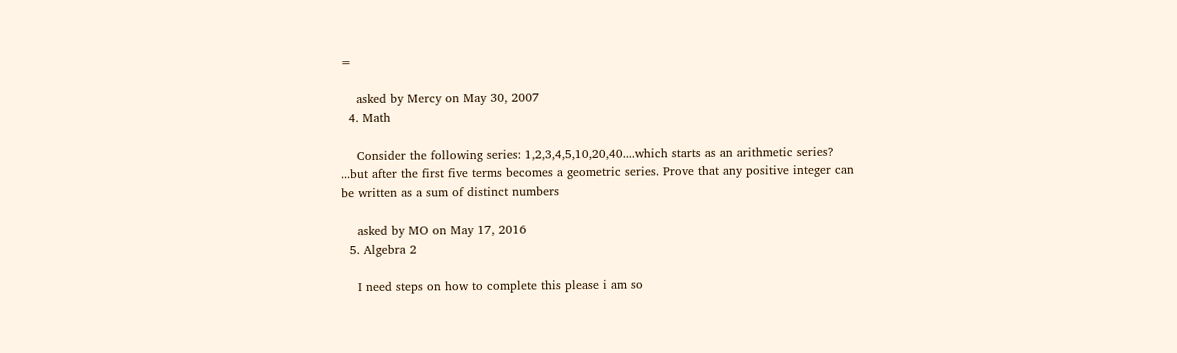=

    asked by Mercy on May 30, 2007
  4. Math

    Consider the following series: 1,2,3,4,5,10,20,40....which starts as an arithmetic series? ...but after the first five terms becomes a geometric series. Prove that any positive integer can be written as a sum of distinct numbers

    asked by MO on May 17, 2016
  5. Algebra 2

    I need steps on how to complete this please i am so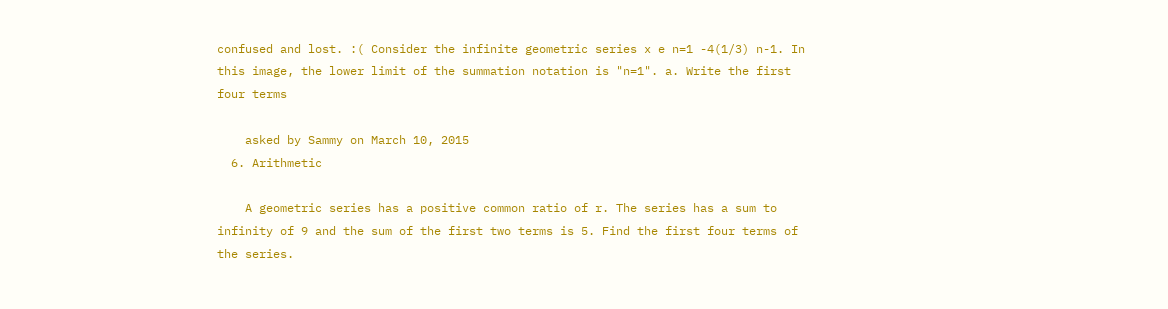confused and lost. :( Consider the infinite geometric series x e n=1 -4(1/3) n-1. In this image, the lower limit of the summation notation is "n=1". a. Write the first four terms

    asked by Sammy on March 10, 2015
  6. Arithmetic

    A geometric series has a positive common ratio of r. The series has a sum to infinity of 9 and the sum of the first two terms is 5. Find the first four terms of the series.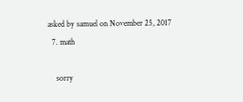asked by samuel on November 25, 2017
  7. math

    sorry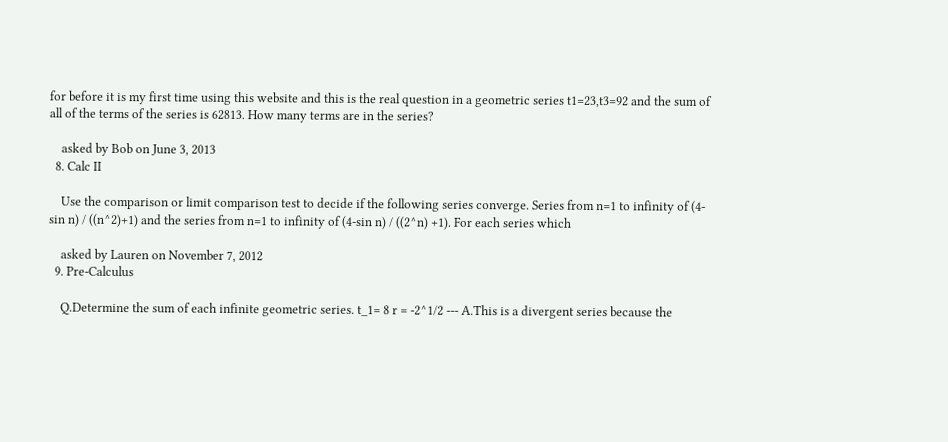for before it is my first time using this website and this is the real question in a geometric series t1=23,t3=92 and the sum of all of the terms of the series is 62813. How many terms are in the series?

    asked by Bob on June 3, 2013
  8. Calc II

    Use the comparison or limit comparison test to decide if the following series converge. Series from n=1 to infinity of (4-sin n) / ((n^2)+1) and the series from n=1 to infinity of (4-sin n) / ((2^n) +1). For each series which

    asked by Lauren on November 7, 2012
  9. Pre-Calculus

    Q.Determine the sum of each infinite geometric series. t_1= 8 r = -2^1/2 --- A.This is a divergent series because the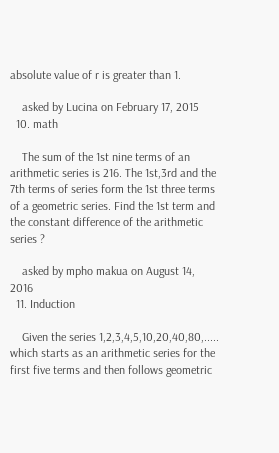absolute value of r is greater than 1.

    asked by Lucina on February 17, 2015
  10. math

    The sum of the 1st nine terms of an arithmetic series is 216. The 1st,3rd and the 7th terms of series form the 1st three terms of a geometric series. Find the 1st term and the constant difference of the arithmetic series ?

    asked by mpho makua on August 14, 2016
  11. Induction

    Given the series 1,2,3,4,5,10,20,40,80,..... which starts as an arithmetic series for the first five terms and then follows geometric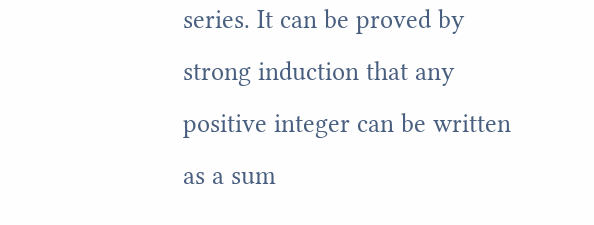series. It can be proved by strong induction that any positive integer can be written as a sum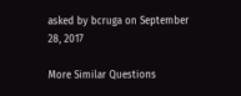asked by bcruga on September 28, 2017

More Similar Questions